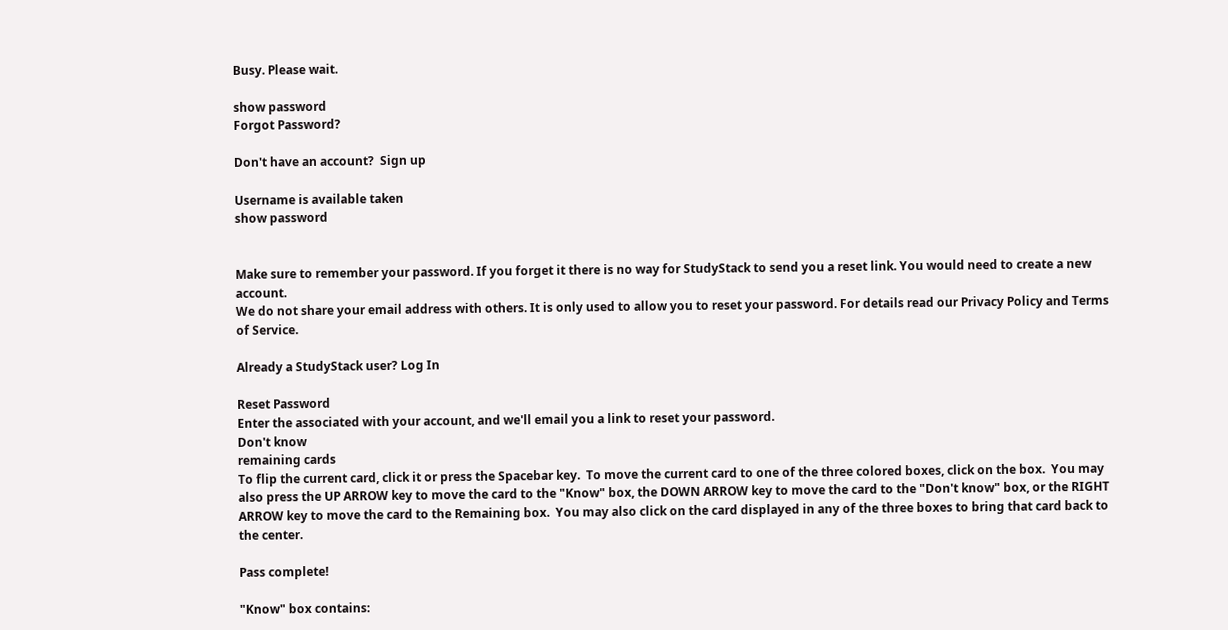Busy. Please wait.

show password
Forgot Password?

Don't have an account?  Sign up

Username is available taken
show password


Make sure to remember your password. If you forget it there is no way for StudyStack to send you a reset link. You would need to create a new account.
We do not share your email address with others. It is only used to allow you to reset your password. For details read our Privacy Policy and Terms of Service.

Already a StudyStack user? Log In

Reset Password
Enter the associated with your account, and we'll email you a link to reset your password.
Don't know
remaining cards
To flip the current card, click it or press the Spacebar key.  To move the current card to one of the three colored boxes, click on the box.  You may also press the UP ARROW key to move the card to the "Know" box, the DOWN ARROW key to move the card to the "Don't know" box, or the RIGHT ARROW key to move the card to the Remaining box.  You may also click on the card displayed in any of the three boxes to bring that card back to the center.

Pass complete!

"Know" box contains: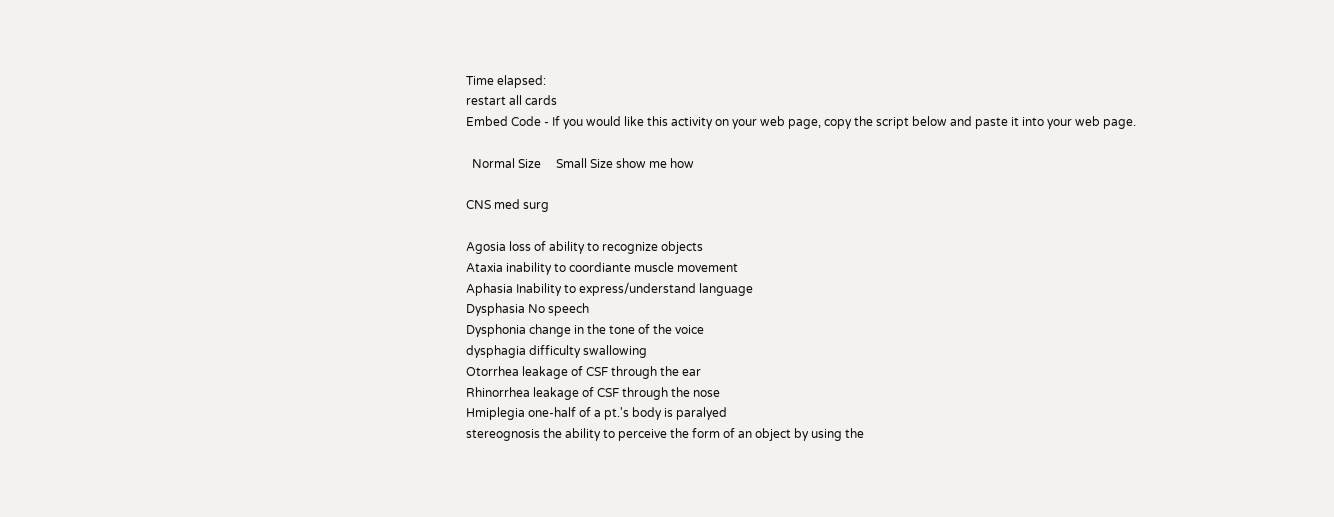Time elapsed:
restart all cards
Embed Code - If you would like this activity on your web page, copy the script below and paste it into your web page.

  Normal Size     Small Size show me how

CNS med surg

Agosia loss of ability to recognize objects
Ataxia inability to coordiante muscle movement
Aphasia Inability to express/understand language
Dysphasia No speech
Dysphonia change in the tone of the voice
dysphagia difficulty swallowing
Otorrhea leakage of CSF through the ear
Rhinorrhea leakage of CSF through the nose
Hmiplegia one-half of a pt.'s body is paralyed
stereognosis the ability to perceive the form of an object by using the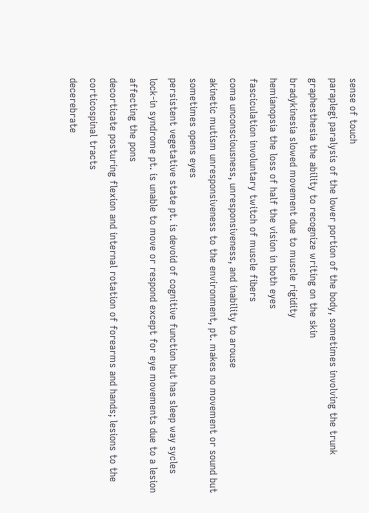sense of touch
paraplegi paralysis of the lower portion of the body, sometimes involving the trunk
graphesthesia the ability to recognize writing on the skin
bradykinesia slowed movement due to muscle rigidity
hemianopsia the loss of half the vision in both eyes
fasciculation involuntary twitch of muscle fibers
coma unconsciousness, unresponsiveness, and inability to arouse
akinetic mutism unresponsiveness to the environment, pt. makes no movement or sound but sometimes opens eyes
persistent vegetative state pt. is devoid of cognitive function but has sleep way sycles
lock-in syndrome pt. is unable to move or respond except for eye movements due to a lesion affecting the pons
decorticate posturing flexion and internal rotation of forearms and hands; lesions to the corticospinal tracts
decerebrate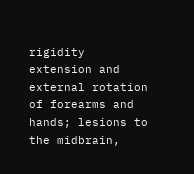rigidity extension and external rotation of forearms and hands; lesions to the midbrain,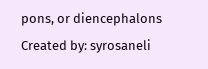pons, or diencephalons
Created by: syrosaneli